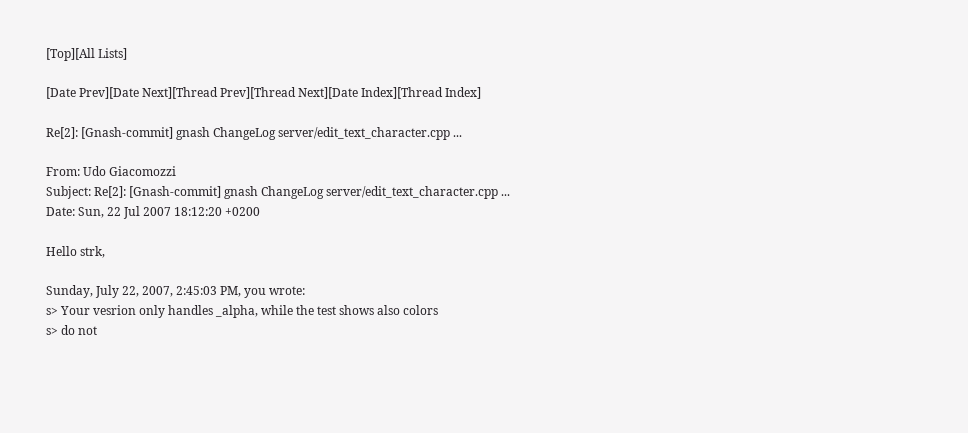[Top][All Lists]

[Date Prev][Date Next][Thread Prev][Thread Next][Date Index][Thread Index]

Re[2]: [Gnash-commit] gnash ChangeLog server/edit_text_character.cpp ...

From: Udo Giacomozzi
Subject: Re[2]: [Gnash-commit] gnash ChangeLog server/edit_text_character.cpp ...
Date: Sun, 22 Jul 2007 18:12:20 +0200

Hello strk,

Sunday, July 22, 2007, 2:45:03 PM, you wrote:
s> Your vesrion only handles _alpha, while the test shows also colors
s> do not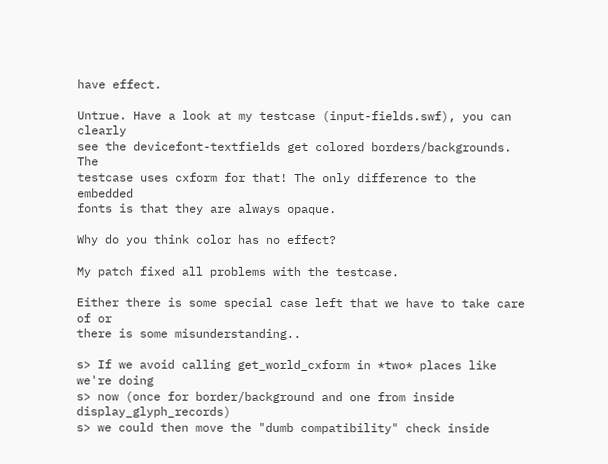have effect.

Untrue. Have a look at my testcase (input-fields.swf), you can clearly
see the devicefont-textfields get colored borders/backgrounds. The
testcase uses cxform for that! The only difference to the embedded
fonts is that they are always opaque.

Why do you think color has no effect?

My patch fixed all problems with the testcase.

Either there is some special case left that we have to take care of or
there is some misunderstanding..

s> If we avoid calling get_world_cxform in *two* places like we're doing
s> now (once for border/background and one from inside display_glyph_records)
s> we could then move the "dumb compatibility" check inside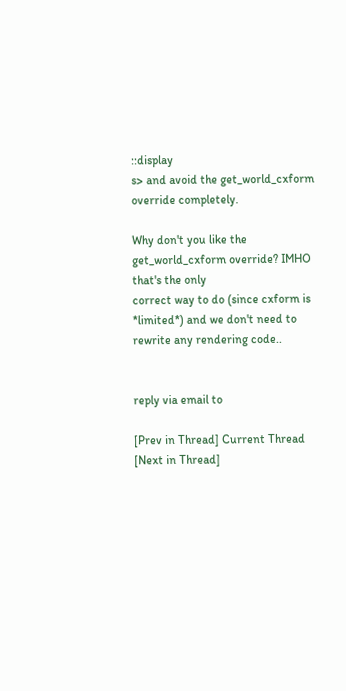::display
s> and avoid the get_world_cxform override completely.

Why don't you like the get_world_cxform override? IMHO that's the only
correct way to do (since cxform is *limited*) and we don't need to
rewrite any rendering code..


reply via email to

[Prev in Thread] Current Thread [Next in Thread]